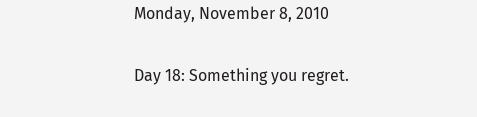Monday, November 8, 2010

Day 18: Something you regret.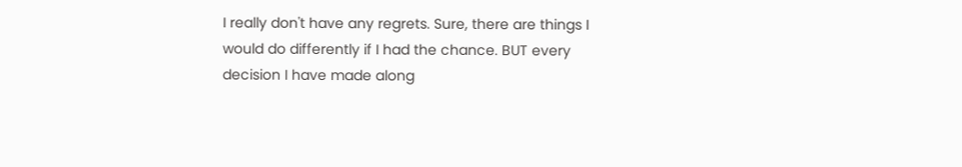I really don't have any regrets. Sure, there are things I would do differently if I had the chance. BUT every decision I have made along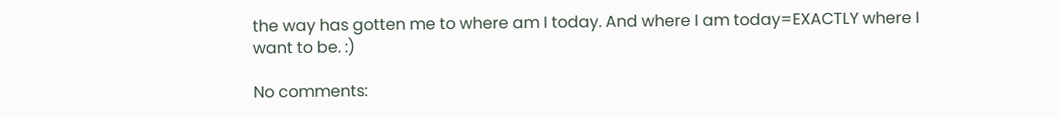the way has gotten me to where am I today. And where I am today=EXACTLY where I want to be. :)

No comments: